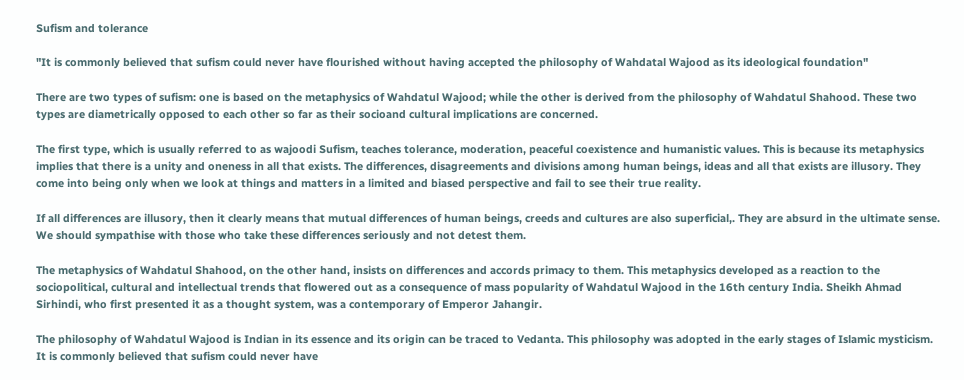Sufism and tolerance

"It is commonly believed that sufism could never have flourished without having accepted the philosophy of Wahdatal Wajood as its ideological foundation"

There are two types of sufism: one is based on the metaphysics of Wahdatul Wajood; while the other is derived from the philosophy of Wahdatul Shahood. These two types are diametrically opposed to each other so far as their socioand cultural implications are concerned.

The first type, which is usually referred to as wajoodi Sufism, teaches tolerance, moderation, peaceful coexistence and humanistic values. This is because its metaphysics implies that there is a unity and oneness in all that exists. The differences, disagreements and divisions among human beings, ideas and all that exists are illusory. They come into being only when we look at things and matters in a limited and biased perspective and fail to see their true reality.

If all differences are illusory, then it clearly means that mutual differences of human beings, creeds and cultures are also superficial,. They are absurd in the ultimate sense. We should sympathise with those who take these differences seriously and not detest them.

The metaphysics of Wahdatul Shahood, on the other hand, insists on differences and accords primacy to them. This metaphysics developed as a reaction to the sociopolitical, cultural and intellectual trends that flowered out as a consequence of mass popularity of Wahdatul Wajood in the 16th century India. Sheikh Ahmad Sirhindi, who first presented it as a thought system, was a contemporary of Emperor Jahangir.

The philosophy of Wahdatul Wajood is Indian in its essence and its origin can be traced to Vedanta. This philosophy was adopted in the early stages of Islamic mysticism. It is commonly believed that sufism could never have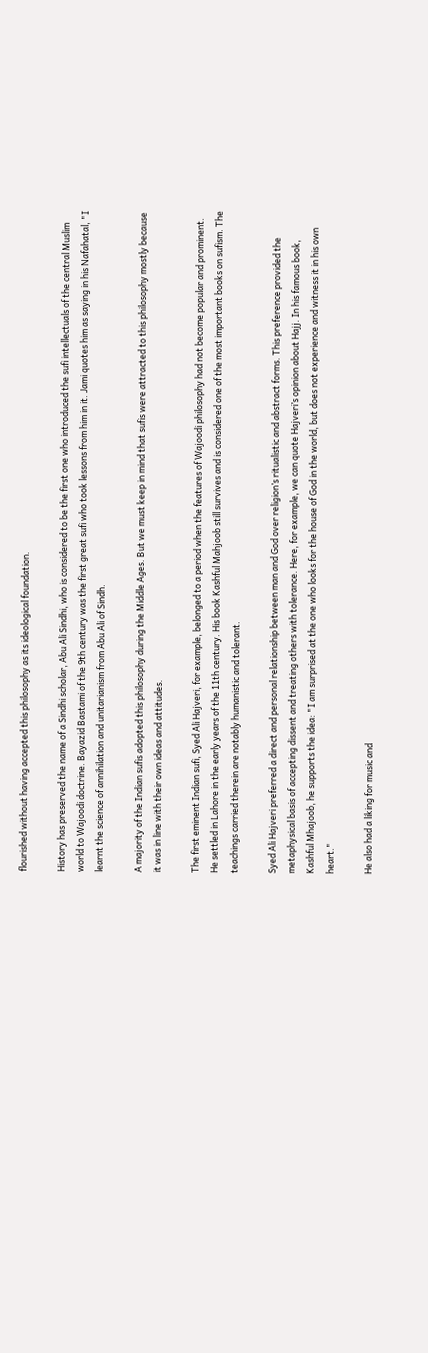flourished without having accepted this philosophy as its ideological foundation.

History has preserved the name of a Sindhi scholar, Abu Ali Sindhi, who is considered to be the first one who introduced the sufi intellectuals of the central Muslim world to Wajoodi doctrine. Bayazid Bastami of the 9th century was the first great sufi who took lessons from him in it. Jami quotes him as saying in his Nafahatal, "I learnt the science of annihilation and unitarianism from Abu Ali of Sindh.

A majority of the Indian sufis adopted this philosophy during the Middle Ages. But we must keep in mind that sufis were attracted to this philosophy mostly because it was in line with their own ideas and attitudes.

The first eminent Indian sufi, Syed Ali Hajveri, for example, belonged to a period when the features of Wajoodi philosophy had not become popular and prominent. He settled in Lahore in the early years of the 11th century. His book Kashful Mahjoob still survives and is considered one of the most important books on sufism. The teachings carried therein are notably humanistic and tolerant.

Syed Ali Hajveri preferred a direct and personal relationship between man and God over religion’s ritualistic and abstract forms. This preference provided the metaphysical basis of accepting dissent and treating others with tolerance. Here, for example, we can quote Hajveri’s opinion about Hajj. In his famous book, Kashful Mhajoob, he supports the idea: "I am surprised at the one who looks for the house of God in the world, but does not experience and witness it in his own heart."

He also had a liking for music and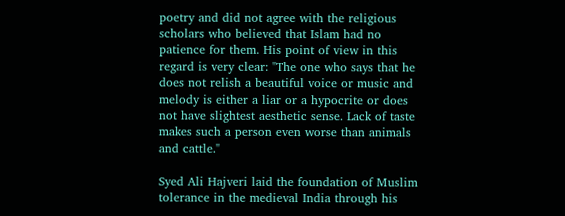poetry and did not agree with the religious scholars who believed that Islam had no patience for them. His point of view in this regard is very clear: "The one who says that he does not relish a beautiful voice or music and melody is either a liar or a hypocrite or does not have slightest aesthetic sense. Lack of taste makes such a person even worse than animals and cattle."

Syed Ali Hajveri laid the foundation of Muslim tolerance in the medieval India through his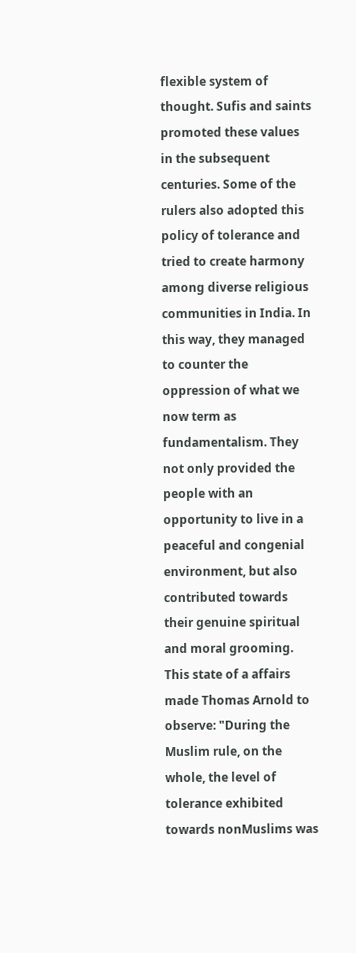flexible system of thought. Sufis and saints promoted these values in the subsequent centuries. Some of the rulers also adopted this policy of tolerance and tried to create harmony among diverse religious communities in India. In this way, they managed to counter the oppression of what we now term as fundamentalism. They not only provided the people with an opportunity to live in a peaceful and congenial environment, but also contributed towards their genuine spiritual and moral grooming. This state of a affairs made Thomas Arnold to observe: "During the Muslim rule, on the whole, the level of tolerance exhibited towards nonMuslims was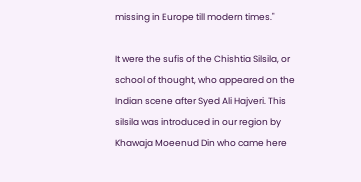missing in Europe till modern times."

It were the sufis of the Chishtia Silsila, or school of thought, who appeared on the Indian scene after Syed Ali Hajveri. This silsila was introduced in our region by Khawaja Moeenud Din who came here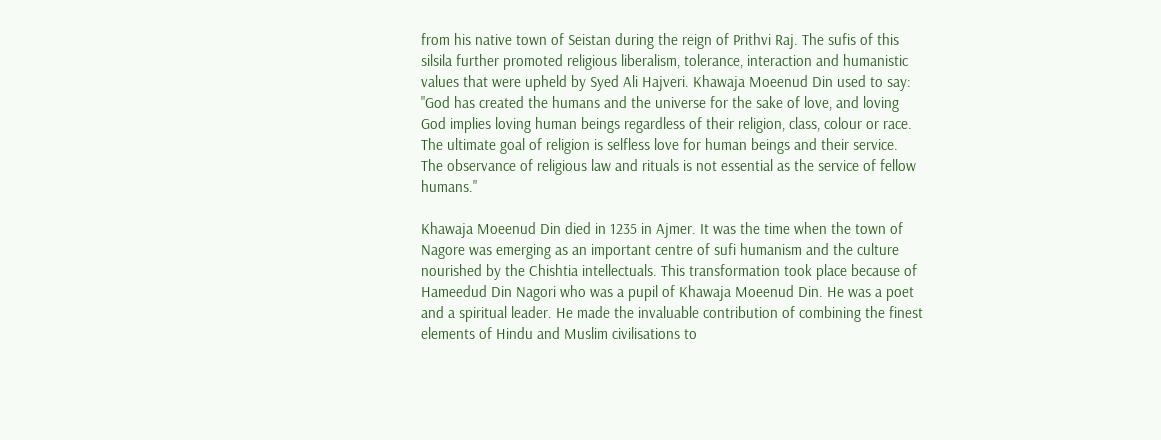from his native town of Seistan during the reign of Prithvi Raj. The sufis of this silsila further promoted religious liberalism, tolerance, interaction and humanistic values that were upheld by Syed Ali Hajveri. Khawaja Moeenud Din used to say: "God has created the humans and the universe for the sake of love, and loving God implies loving human beings regardless of their religion, class, colour or race. The ultimate goal of religion is selfless love for human beings and their service. The observance of religious law and rituals is not essential as the service of fellow humans."

Khawaja Moeenud Din died in 1235 in Ajmer. It was the time when the town of Nagore was emerging as an important centre of sufi humanism and the culture nourished by the Chishtia intellectuals. This transformation took place because of Hameedud Din Nagori who was a pupil of Khawaja Moeenud Din. He was a poet and a spiritual leader. He made the invaluable contribution of combining the finest elements of Hindu and Muslim civilisations to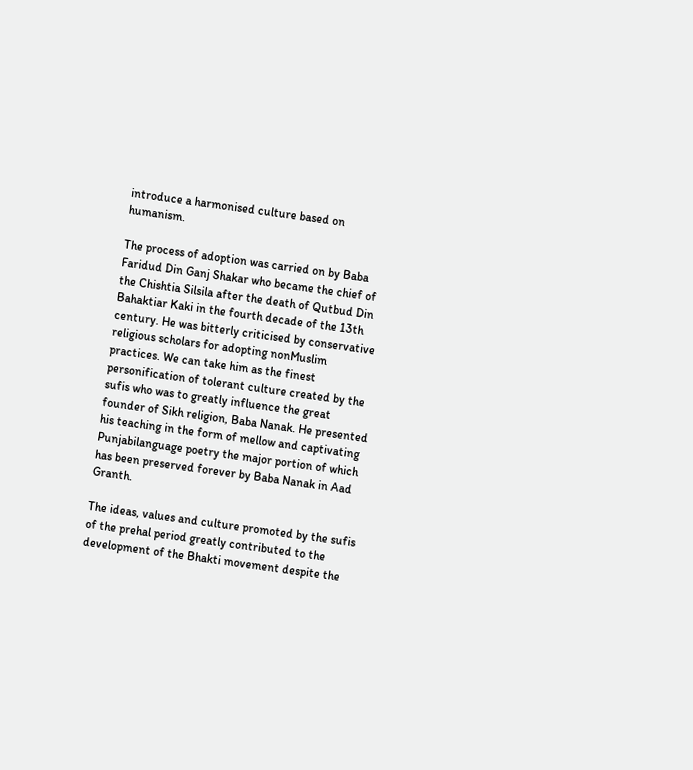introduce a harmonised culture based on humanism.

The process of adoption was carried on by Baba Faridud Din Ganj Shakar who became the chief of the Chishtia Silsila after the death of Qutbud Din Bahaktiar Kaki in the fourth decade of the 13th century. He was bitterly criticised by conservative religious scholars for adopting nonMuslim practices. We can take him as the finest personification of tolerant culture created by the sufis who was to greatly influence the great founder of Sikh religion, Baba Nanak. He presented his teaching in the form of mellow and captivating Punjabilanguage poetry the major portion of which has been preserved forever by Baba Nanak in Aad Granth.

The ideas, values and culture promoted by the sufis of the prehal period greatly contributed to the development of the Bhakti movement despite the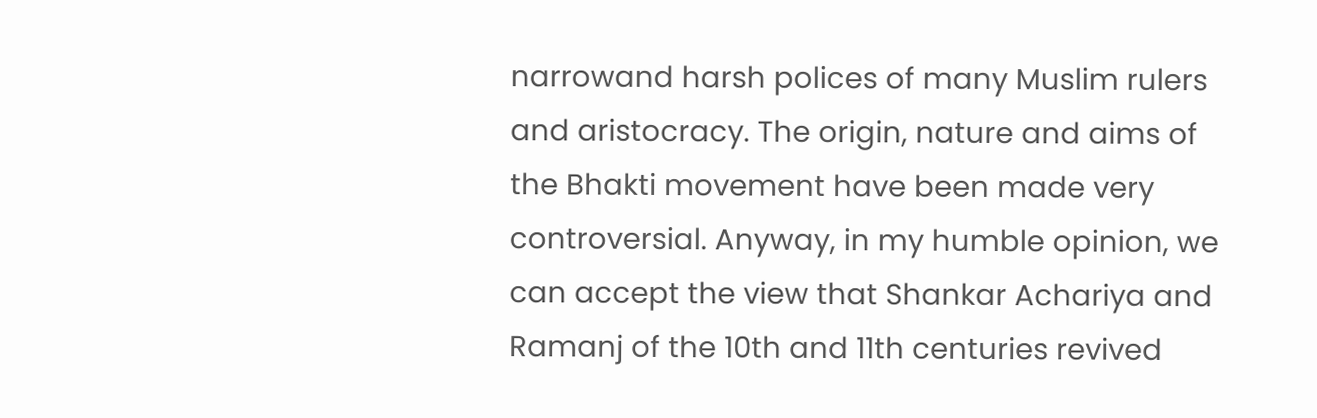narrowand harsh polices of many Muslim rulers and aristocracy. The origin, nature and aims of the Bhakti movement have been made very controversial. Anyway, in my humble opinion, we can accept the view that Shankar Achariya and Ramanj of the 10th and 11th centuries revived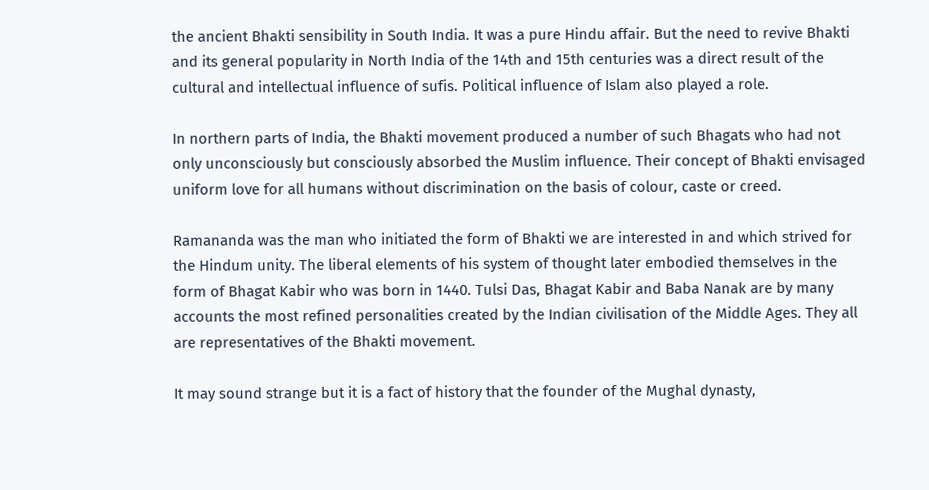the ancient Bhakti sensibility in South India. It was a pure Hindu affair. But the need to revive Bhakti and its general popularity in North India of the 14th and 15th centuries was a direct result of the cultural and intellectual influence of sufis. Political influence of Islam also played a role.

In northern parts of India, the Bhakti movement produced a number of such Bhagats who had not only unconsciously but consciously absorbed the Muslim influence. Their concept of Bhakti envisaged uniform love for all humans without discrimination on the basis of colour, caste or creed.

Ramananda was the man who initiated the form of Bhakti we are interested in and which strived for the Hindum unity. The liberal elements of his system of thought later embodied themselves in the form of Bhagat Kabir who was born in 1440. Tulsi Das, Bhagat Kabir and Baba Nanak are by many accounts the most refined personalities created by the Indian civilisation of the Middle Ages. They all are representatives of the Bhakti movement.

It may sound strange but it is a fact of history that the founder of the Mughal dynasty,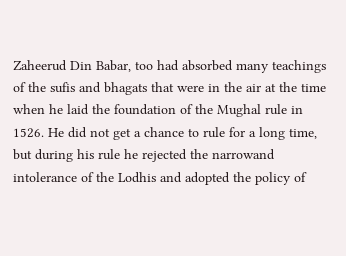Zaheerud Din Babar, too had absorbed many teachings of the sufis and bhagats that were in the air at the time when he laid the foundation of the Mughal rule in 1526. He did not get a chance to rule for a long time, but during his rule he rejected the narrowand intolerance of the Lodhis and adopted the policy of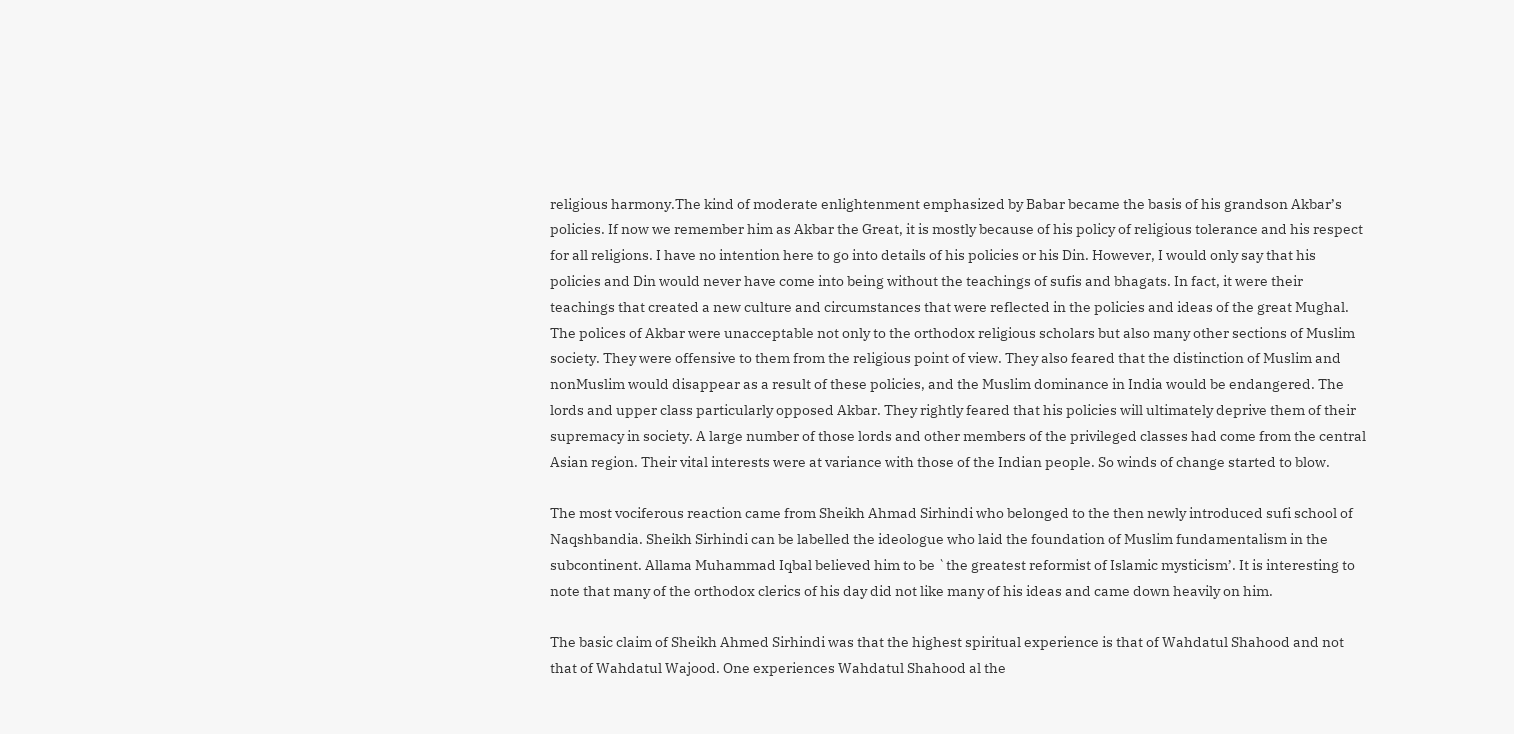religious harmony.The kind of moderate enlightenment emphasized by Babar became the basis of his grandson Akbar’s policies. If now we remember him as Akbar the Great, it is mostly because of his policy of religious tolerance and his respect for all religions. I have no intention here to go into details of his policies or his Din. However, I would only say that his policies and Din would never have come into being without the teachings of sufis and bhagats. In fact, it were their teachings that created a new culture and circumstances that were reflected in the policies and ideas of the great Mughal. The polices of Akbar were unacceptable not only to the orthodox religious scholars but also many other sections of Muslim society. They were offensive to them from the religious point of view. They also feared that the distinction of Muslim and nonMuslim would disappear as a result of these policies, and the Muslim dominance in India would be endangered. The lords and upper class particularly opposed Akbar. They rightly feared that his policies will ultimately deprive them of their supremacy in society. A large number of those lords and other members of the privileged classes had come from the central Asian region. Their vital interests were at variance with those of the Indian people. So winds of change started to blow.

The most vociferous reaction came from Sheikh Ahmad Sirhindi who belonged to the then newly introduced sufi school of Naqshbandia. Sheikh Sirhindi can be labelled the ideologue who laid the foundation of Muslim fundamentalism in the subcontinent. Allama Muhammad Iqbal believed him to be `the greatest reformist of Islamic mysticism’. It is interesting to note that many of the orthodox clerics of his day did not like many of his ideas and came down heavily on him.

The basic claim of Sheikh Ahmed Sirhindi was that the highest spiritual experience is that of Wahdatul Shahood and not that of Wahdatul Wajood. One experiences Wahdatul Shahood al the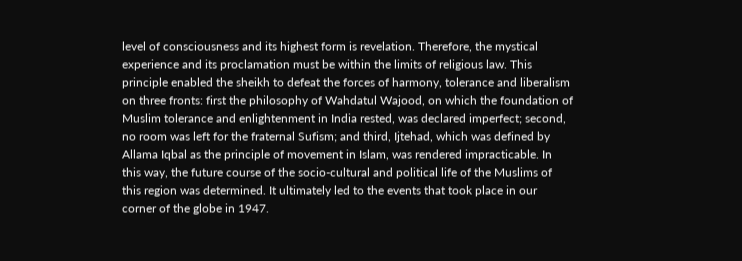level of consciousness and its highest form is revelation. Therefore, the mystical experience and its proclamation must be within the limits of religious law. This principle enabled the sheikh to defeat the forces of harmony, tolerance and liberalism on three fronts: first the philosophy of Wahdatul Wajood, on which the foundation of Muslim tolerance and enlightenment in India rested, was declared imperfect; second, no room was left for the fraternal Sufism; and third, Ijtehad, which was defined by Allama Iqbal as the principle of movement in Islam, was rendered impracticable. In this way, the future course of the socio-cultural and political life of the Muslims of this region was determined. It ultimately led to the events that took place in our corner of the globe in 1947.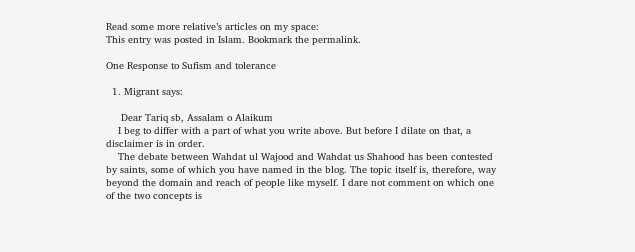Read some more relative’s articles on my space:
This entry was posted in Islam. Bookmark the permalink.

One Response to Sufism and tolerance

  1. Migrant says:

     Dear Tariq sb, Assalam o Alaikum
    I beg to differ with a part of what you write above. But before I dilate on that, a disclaimer is in order.
    The debate between Wahdat ul Wajood and Wahdat us Shahood has been contested by saints, some of which you have named in the blog. The topic itself is, therefore, way beyond the domain and reach of people like myself. I dare not comment on which one of the two concepts is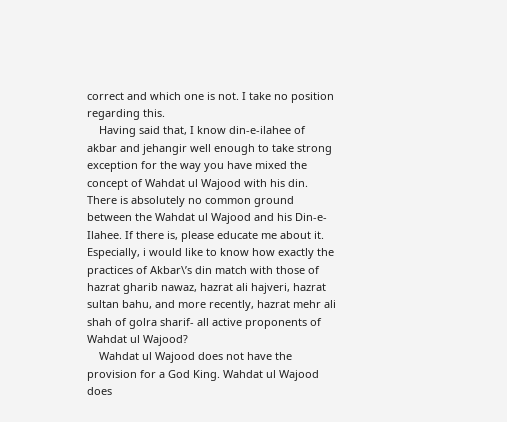correct and which one is not. I take no position regarding this.
    Having said that, I know din-e-ilahee of  akbar and jehangir well enough to take strong exception for the way you have mixed the concept of Wahdat ul Wajood with his din. There is absolutely no common ground between the Wahdat ul Wajood and his Din-e-Ilahee. If there is, please educate me about it.  Especially, i would like to know how exactly the practices of Akbar\’s din match with those of hazrat gharib nawaz, hazrat ali hajveri, hazrat sultan bahu, and more recently, hazrat mehr ali shah of golra sharif- all active proponents of Wahdat ul Wajood?
    Wahdat ul Wajood does not have the provision for a God King. Wahdat ul Wajood does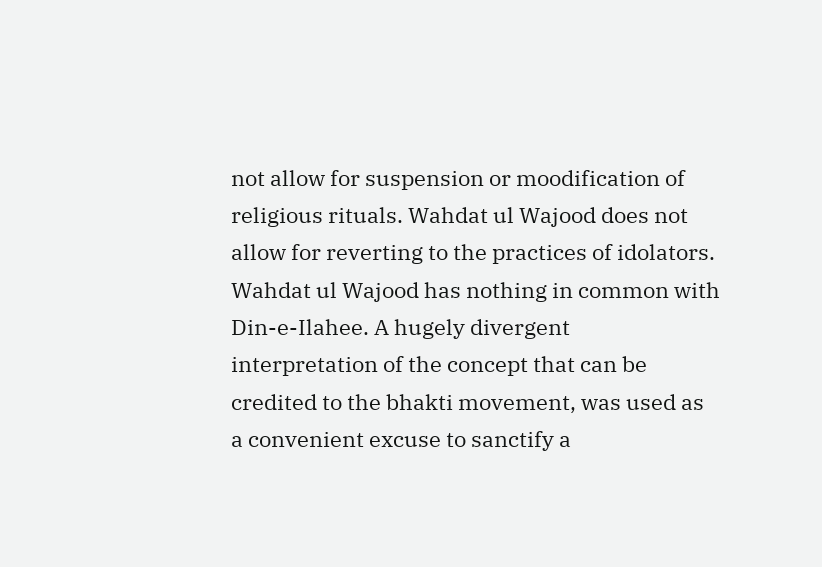not allow for suspension or moodification of religious rituals. Wahdat ul Wajood does not allow for reverting to the practices of idolators. Wahdat ul Wajood has nothing in common with Din-e-Ilahee. A hugely divergent interpretation of the concept that can be credited to the bhakti movement, was used as a convenient excuse to sanctify a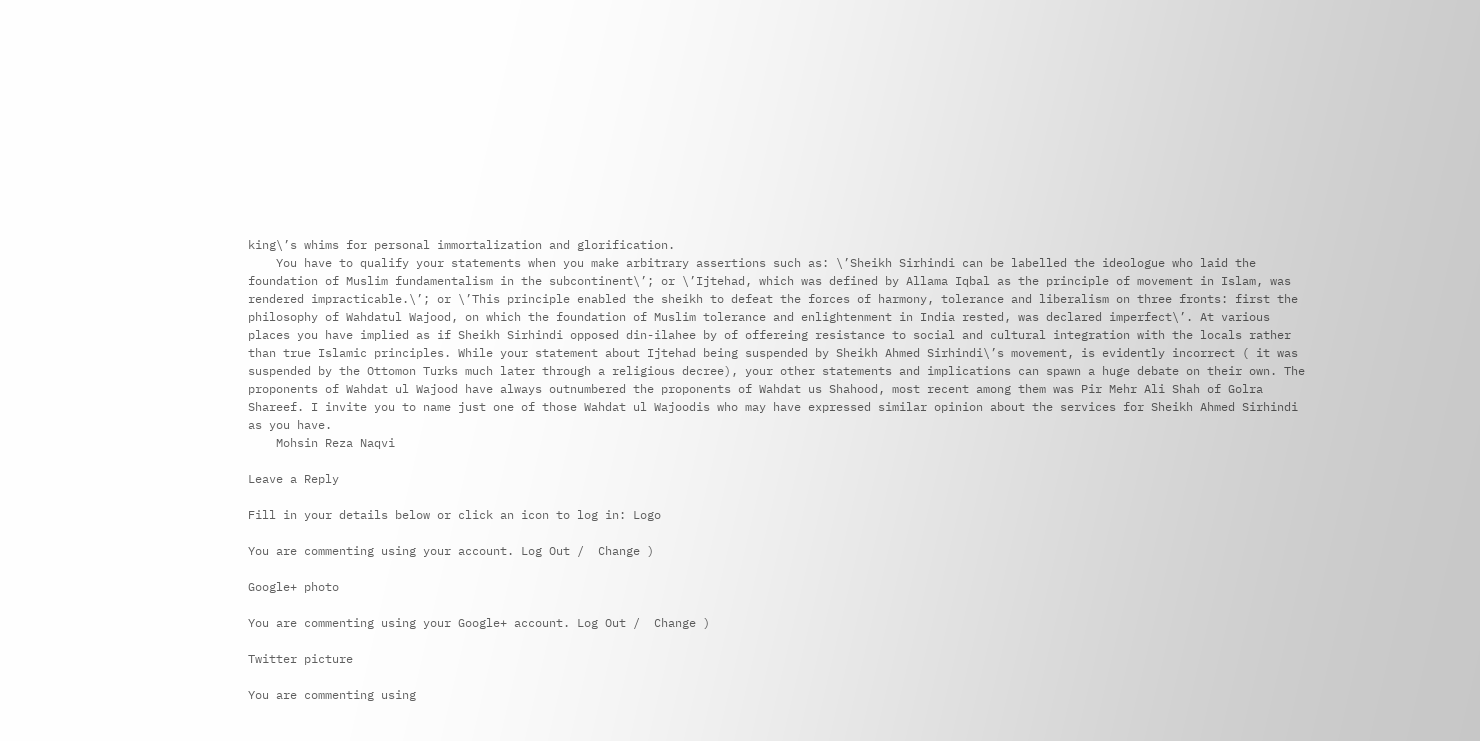king\’s whims for personal immortalization and glorification.
    You have to qualify your statements when you make arbitrary assertions such as: \’Sheikh Sirhindi can be labelled the ideologue who laid the foundation of Muslim fundamentalism in the subcontinent\’; or \’Ijtehad, which was defined by Allama Iqbal as the principle of movement in Islam, was rendered impracticable.\’; or \’This principle enabled the sheikh to defeat the forces of harmony, tolerance and liberalism on three fronts: first the philosophy of Wahdatul Wajood, on which the foundation of Muslim tolerance and enlightenment in India rested, was declared imperfect\’. At various places you have implied as if Sheikh Sirhindi opposed din-ilahee by of offereing resistance to social and cultural integration with the locals rather than true Islamic principles. While your statement about Ijtehad being suspended by Sheikh Ahmed Sirhindi\’s movement, is evidently incorrect ( it was suspended by the Ottomon Turks much later through a religious decree), your other statements and implications can spawn a huge debate on their own. The proponents of Wahdat ul Wajood have always outnumbered the proponents of Wahdat us Shahood, most recent among them was Pir Mehr Ali Shah of Golra Shareef. I invite you to name just one of those Wahdat ul Wajoodis who may have expressed similar opinion about the services for Sheikh Ahmed Sirhindi as you have.
    Mohsin Reza Naqvi

Leave a Reply

Fill in your details below or click an icon to log in: Logo

You are commenting using your account. Log Out /  Change )

Google+ photo

You are commenting using your Google+ account. Log Out /  Change )

Twitter picture

You are commenting using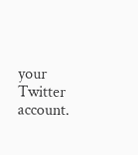your Twitter account.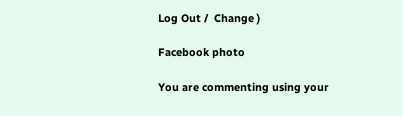Log Out /  Change )

Facebook photo

You are commenting using your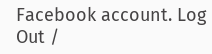Facebook account. Log Out /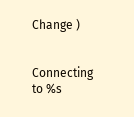Change )


Connecting to %s